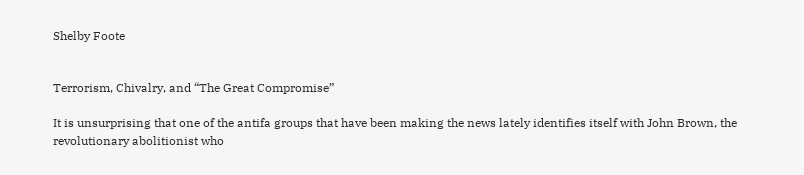Shelby Foote


Terrorism, Chivalry, and “The Great Compromise”

It is unsurprising that one of the antifa groups that have been making the news lately identifies itself with John Brown, the revolutionary abolitionist who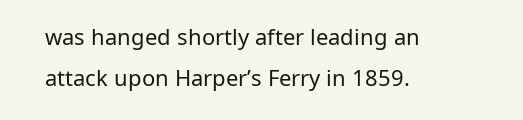was hanged shortly after leading an attack upon Harper’s Ferry in 1859.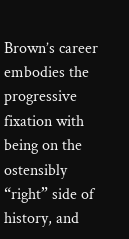Brown’s career embodies the progressive fixation with being on the ostensibly “right” side of history, and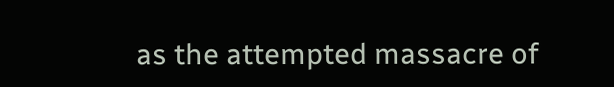as the attempted massacre of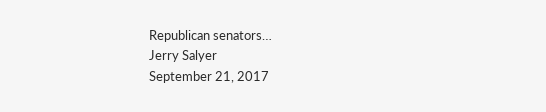Republican senators…
Jerry Salyer
September 21, 2017